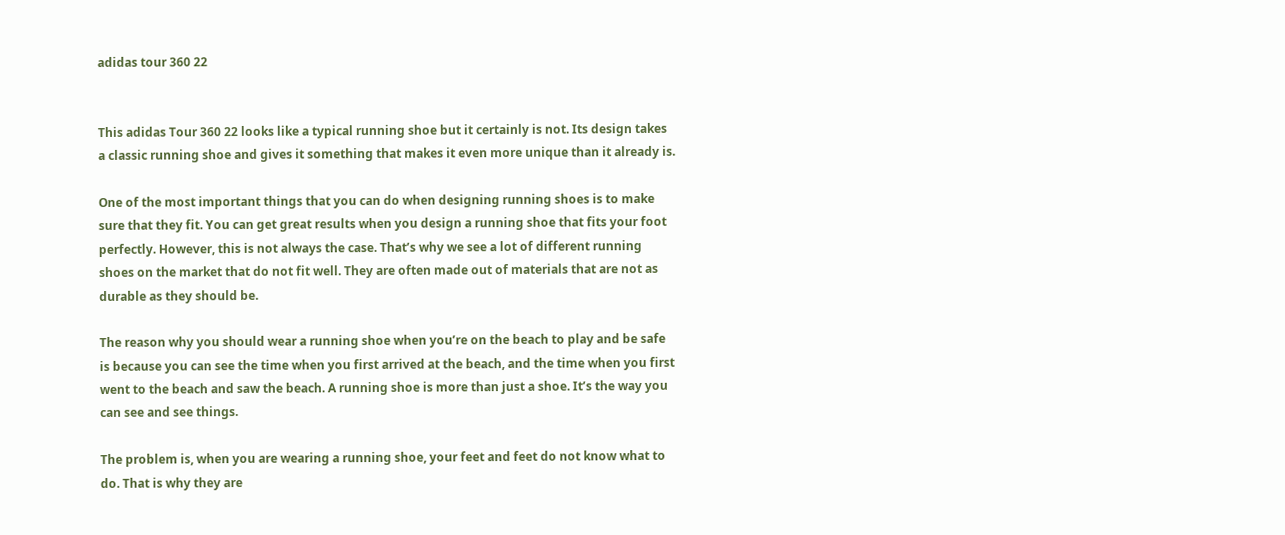adidas tour 360 22


This adidas Tour 360 22 looks like a typical running shoe but it certainly is not. Its design takes a classic running shoe and gives it something that makes it even more unique than it already is.

One of the most important things that you can do when designing running shoes is to make sure that they fit. You can get great results when you design a running shoe that fits your foot perfectly. However, this is not always the case. That’s why we see a lot of different running shoes on the market that do not fit well. They are often made out of materials that are not as durable as they should be.

The reason why you should wear a running shoe when you’re on the beach to play and be safe is because you can see the time when you first arrived at the beach, and the time when you first went to the beach and saw the beach. A running shoe is more than just a shoe. It’s the way you can see and see things.

The problem is, when you are wearing a running shoe, your feet and feet do not know what to do. That is why they are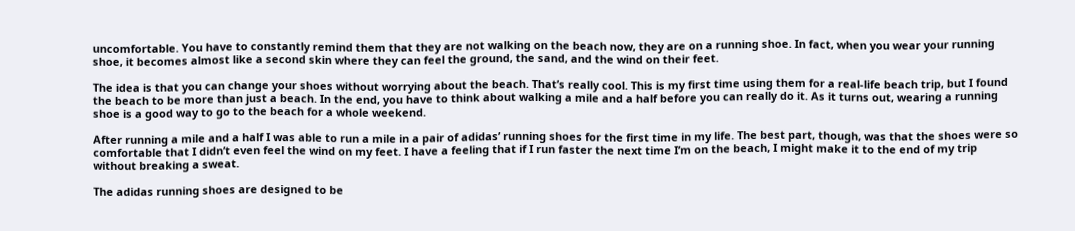uncomfortable. You have to constantly remind them that they are not walking on the beach now, they are on a running shoe. In fact, when you wear your running shoe, it becomes almost like a second skin where they can feel the ground, the sand, and the wind on their feet.

The idea is that you can change your shoes without worrying about the beach. That’s really cool. This is my first time using them for a real-life beach trip, but I found the beach to be more than just a beach. In the end, you have to think about walking a mile and a half before you can really do it. As it turns out, wearing a running shoe is a good way to go to the beach for a whole weekend.

After running a mile and a half I was able to run a mile in a pair of adidas’ running shoes for the first time in my life. The best part, though, was that the shoes were so comfortable that I didn’t even feel the wind on my feet. I have a feeling that if I run faster the next time I’m on the beach, I might make it to the end of my trip without breaking a sweat.

The adidas running shoes are designed to be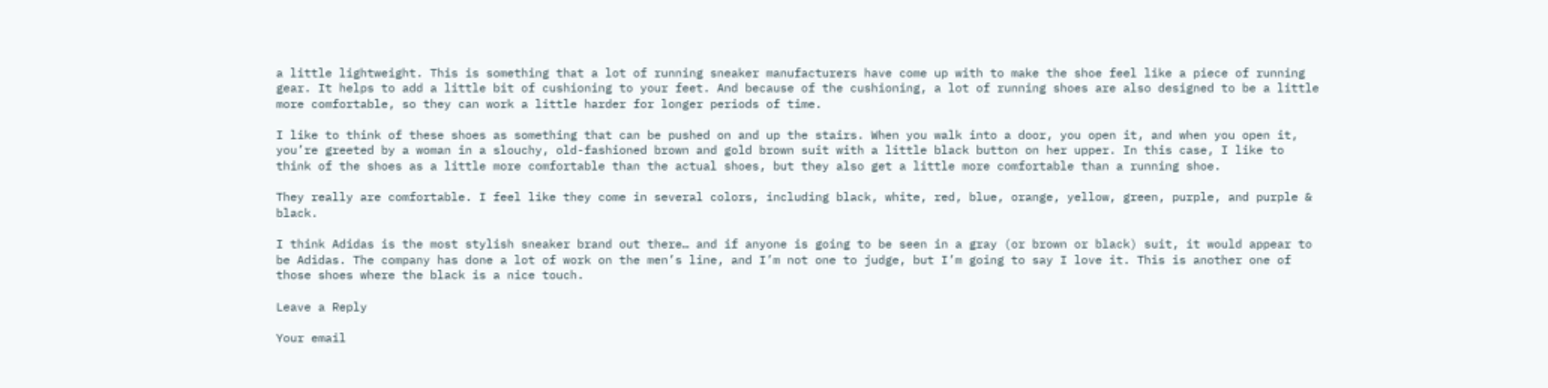a little lightweight. This is something that a lot of running sneaker manufacturers have come up with to make the shoe feel like a piece of running gear. It helps to add a little bit of cushioning to your feet. And because of the cushioning, a lot of running shoes are also designed to be a little more comfortable, so they can work a little harder for longer periods of time.

I like to think of these shoes as something that can be pushed on and up the stairs. When you walk into a door, you open it, and when you open it, you’re greeted by a woman in a slouchy, old-fashioned brown and gold brown suit with a little black button on her upper. In this case, I like to think of the shoes as a little more comfortable than the actual shoes, but they also get a little more comfortable than a running shoe.

They really are comfortable. I feel like they come in several colors, including black, white, red, blue, orange, yellow, green, purple, and purple & black.

I think Adidas is the most stylish sneaker brand out there… and if anyone is going to be seen in a gray (or brown or black) suit, it would appear to be Adidas. The company has done a lot of work on the men’s line, and I’m not one to judge, but I’m going to say I love it. This is another one of those shoes where the black is a nice touch.

Leave a Reply

Your email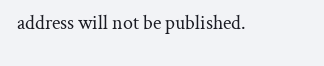address will not be published.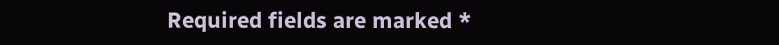Required fields are marked *